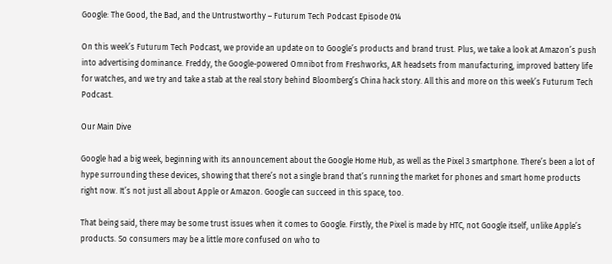Google: The Good, the Bad, and the Untrustworthy – Futurum Tech Podcast Episode 014

On this week’s Futurum Tech Podcast, we provide an update on to Google’s products and brand trust. Plus, we take a look at Amazon’s push into advertising dominance. Freddy, the Google-powered Omnibot from Freshworks, AR headsets from manufacturing, improved battery life for watches, and we try and take a stab at the real story behind Bloomberg’s China hack story. All this and more on this week’s Futurum Tech Podcast.

Our Main Dive

Google had a big week, beginning with its announcement about the Google Home Hub, as well as the Pixel 3 smartphone. There’s been a lot of hype surrounding these devices, showing that there’s not a single brand that’s running the market for phones and smart home products right now. It’s not just all about Apple or Amazon. Google can succeed in this space, too.

That being said, there may be some trust issues when it comes to Google. Firstly, the Pixel is made by HTC, not Google itself, unlike Apple’s products. So consumers may be a little more confused on who to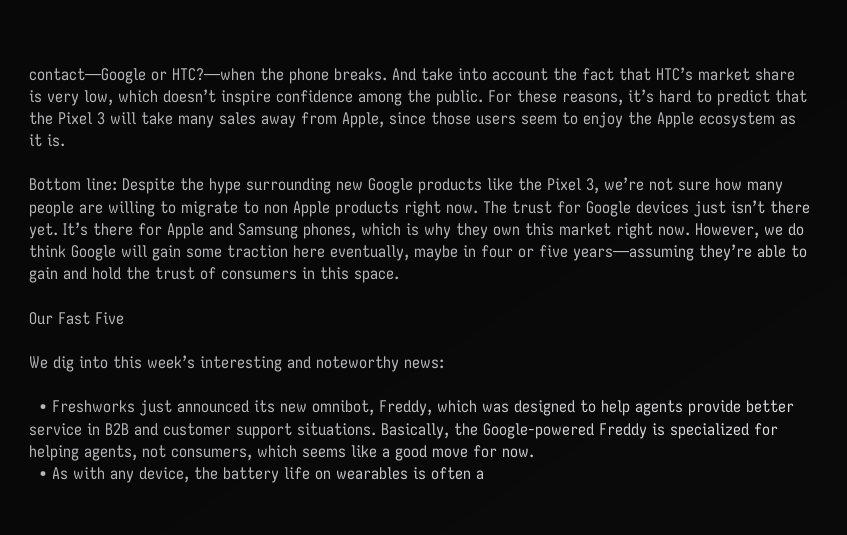contact—Google or HTC?—when the phone breaks. And take into account the fact that HTC’s market share is very low, which doesn’t inspire confidence among the public. For these reasons, it’s hard to predict that the Pixel 3 will take many sales away from Apple, since those users seem to enjoy the Apple ecosystem as it is.

Bottom line: Despite the hype surrounding new Google products like the Pixel 3, we’re not sure how many people are willing to migrate to non Apple products right now. The trust for Google devices just isn’t there yet. It’s there for Apple and Samsung phones, which is why they own this market right now. However, we do think Google will gain some traction here eventually, maybe in four or five years—assuming they’re able to gain and hold the trust of consumers in this space.

Our Fast Five

We dig into this week’s interesting and noteworthy news:

  • Freshworks just announced its new omnibot, Freddy, which was designed to help agents provide better service in B2B and customer support situations. Basically, the Google-powered Freddy is specialized for helping agents, not consumers, which seems like a good move for now.
  • As with any device, the battery life on wearables is often a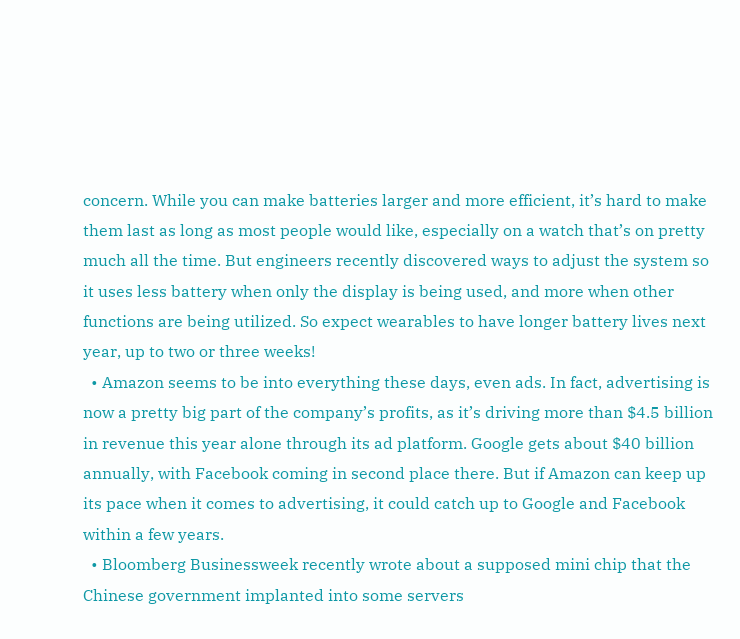concern. While you can make batteries larger and more efficient, it’s hard to make them last as long as most people would like, especially on a watch that’s on pretty much all the time. But engineers recently discovered ways to adjust the system so it uses less battery when only the display is being used, and more when other functions are being utilized. So expect wearables to have longer battery lives next year, up to two or three weeks!
  • Amazon seems to be into everything these days, even ads. In fact, advertising is now a pretty big part of the company’s profits, as it’s driving more than $4.5 billion in revenue this year alone through its ad platform. Google gets about $40 billion annually, with Facebook coming in second place there. But if Amazon can keep up its pace when it comes to advertising, it could catch up to Google and Facebook within a few years.
  • Bloomberg Businessweek recently wrote about a supposed mini chip that the Chinese government implanted into some servers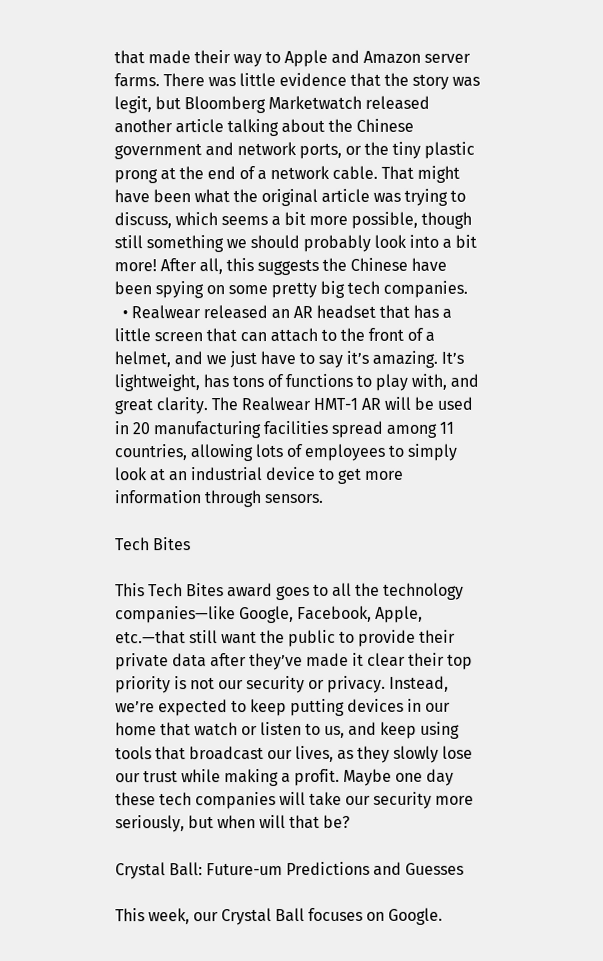that made their way to Apple and Amazon server farms. There was little evidence that the story was legit, but Bloomberg Marketwatch released another article talking about the Chinese government and network ports, or the tiny plastic prong at the end of a network cable. That might have been what the original article was trying to discuss, which seems a bit more possible, though still something we should probably look into a bit more! After all, this suggests the Chinese have been spying on some pretty big tech companies.
  • Realwear released an AR headset that has a little screen that can attach to the front of a helmet, and we just have to say it’s amazing. It’s lightweight, has tons of functions to play with, and great clarity. The Realwear HMT-1 AR will be used in 20 manufacturing facilities spread among 11 countries, allowing lots of employees to simply look at an industrial device to get more information through sensors.

Tech Bites

This Tech Bites award goes to all the technology companies—like Google, Facebook, Apple, etc.—that still want the public to provide their private data after they’ve made it clear their top priority is not our security or privacy. Instead, we’re expected to keep putting devices in our home that watch or listen to us, and keep using tools that broadcast our lives, as they slowly lose our trust while making a profit. Maybe one day these tech companies will take our security more seriously, but when will that be?

Crystal Ball: Future-um Predictions and Guesses

This week, our Crystal Ball focuses on Google.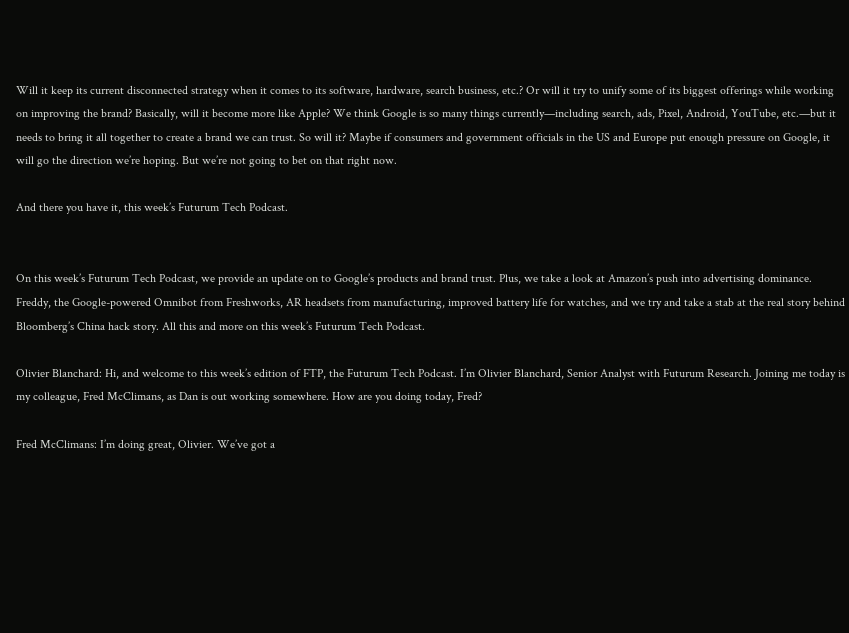Will it keep its current disconnected strategy when it comes to its software, hardware, search business, etc.? Or will it try to unify some of its biggest offerings while working on improving the brand? Basically, will it become more like Apple? We think Google is so many things currently—including search, ads, Pixel, Android, YouTube, etc.—but it needs to bring it all together to create a brand we can trust. So will it? Maybe if consumers and government officials in the US and Europe put enough pressure on Google, it will go the direction we’re hoping. But we’re not going to bet on that right now.

And there you have it, this week’s Futurum Tech Podcast.


On this week’s Futurum Tech Podcast, we provide an update on to Google’s products and brand trust. Plus, we take a look at Amazon’s push into advertising dominance. Freddy, the Google-powered Omnibot from Freshworks, AR headsets from manufacturing, improved battery life for watches, and we try and take a stab at the real story behind Bloomberg’s China hack story. All this and more on this week’s Futurum Tech Podcast.

Olivier Blanchard: Hi, and welcome to this week’s edition of FTP, the Futurum Tech Podcast. I’m Olivier Blanchard, Senior Analyst with Futurum Research. Joining me today is my colleague, Fred McClimans, as Dan is out working somewhere. How are you doing today, Fred?

Fred McClimans: I’m doing great, Olivier. We’ve got a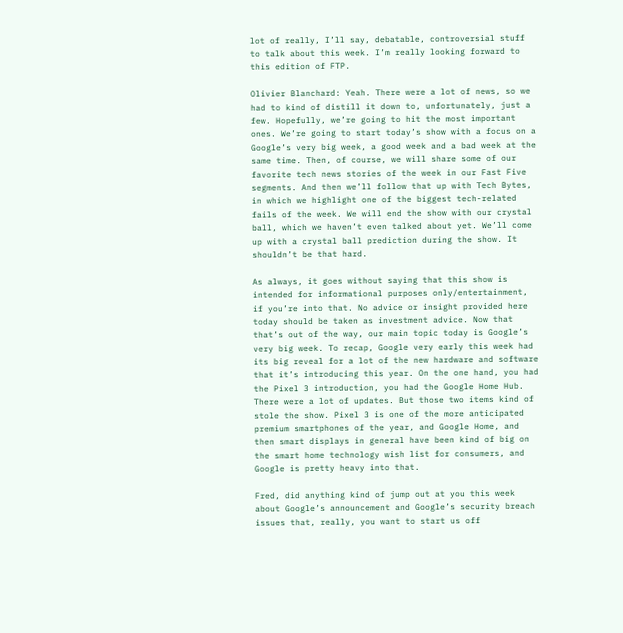lot of really, I’ll say, debatable, controversial stuff to talk about this week. I’m really looking forward to this edition of FTP.

Olivier Blanchard: Yeah. There were a lot of news, so we had to kind of distill it down to, unfortunately, just a few. Hopefully, we’re going to hit the most important ones. We’re going to start today’s show with a focus on a Google’s very big week, a good week and a bad week at the same time. Then, of course, we will share some of our favorite tech news stories of the week in our Fast Five segments. And then we’ll follow that up with Tech Bytes, in which we highlight one of the biggest tech-related fails of the week. We will end the show with our crystal ball, which we haven’t even talked about yet. We’ll come up with a crystal ball prediction during the show. It shouldn’t be that hard.

As always, it goes without saying that this show is intended for informational purposes only/entertainment, if you’re into that. No advice or insight provided here today should be taken as investment advice. Now that that’s out of the way, our main topic today is Google’s very big week. To recap, Google very early this week had its big reveal for a lot of the new hardware and software that it’s introducing this year. On the one hand, you had the Pixel 3 introduction, you had the Google Home Hub. There were a lot of updates. But those two items kind of stole the show. Pixel 3 is one of the more anticipated premium smartphones of the year, and Google Home, and then smart displays in general have been kind of big on the smart home technology wish list for consumers, and Google is pretty heavy into that.

Fred, did anything kind of jump out at you this week about Google’s announcement and Google’s security breach issues that, really, you want to start us off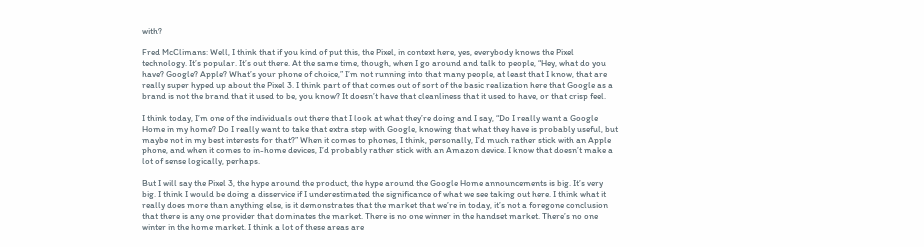with?

Fred McClimans: Well, I think that if you kind of put this, the Pixel, in context here, yes, everybody knows the Pixel technology. It’s popular. It’s out there. At the same time, though, when I go around and talk to people, “Hey, what do you have? Google? Apple? What’s your phone of choice,” I’m not running into that many people, at least that I know, that are really super hyped up about the Pixel 3. I think part of that comes out of sort of the basic realization here that Google as a brand is not the brand that it used to be, you know? It doesn’t have that cleanliness that it used to have, or that crisp feel.

I think today, I’m one of the individuals out there that I look at what they’re doing and I say, “Do I really want a Google Home in my home? Do I really want to take that extra step with Google, knowing that what they have is probably useful, but maybe not in my best interests for that?” When it comes to phones, I think, personally, I’d much rather stick with an Apple phone, and when it comes to in-home devices, I’d probably rather stick with an Amazon device. I know that doesn’t make a lot of sense logically, perhaps.

But I will say the Pixel 3, the hype around the product, the hype around the Google Home announcements is big. It’s very big. I think I would be doing a disservice if I underestimated the significance of what we see taking out here. I think what it really does more than anything else, is it demonstrates that the market that we’re in today, it’s not a foregone conclusion that there is any one provider that dominates the market. There is no one winner in the handset market. There’s no one winter in the home market. I think a lot of these areas are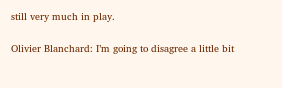still very much in play.

Olivier Blanchard: I’m going to disagree a little bit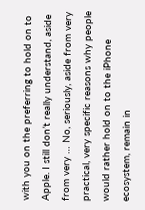with you on the preferring to hold on to Apple. I still don’t really understand, aside from very … No, seriously, aside from very practical, very specific reasons why people would rather hold on to the iPhone ecosystem, remain in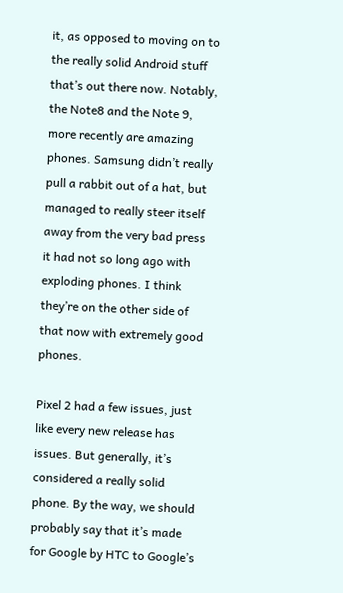it, as opposed to moving on to the really solid Android stuff that’s out there now. Notably, the Note8 and the Note 9, more recently are amazing phones. Samsung didn’t really pull a rabbit out of a hat, but managed to really steer itself away from the very bad press it had not so long ago with exploding phones. I think they’re on the other side of that now with extremely good phones.

Pixel 2 had a few issues, just like every new release has issues. But generally, it’s considered a really solid phone. By the way, we should probably say that it’s made for Google by HTC to Google’s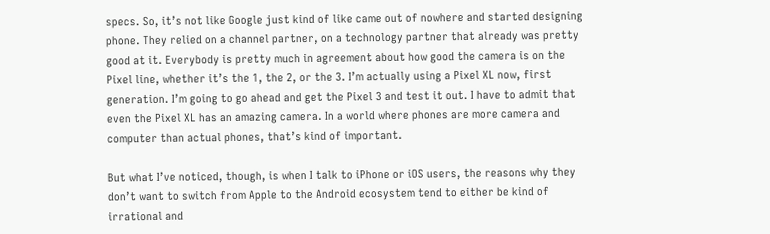specs. So, it’s not like Google just kind of like came out of nowhere and started designing phone. They relied on a channel partner, on a technology partner that already was pretty good at it. Everybody is pretty much in agreement about how good the camera is on the Pixel line, whether it’s the 1, the 2, or the 3. I’m actually using a Pixel XL now, first generation. I’m going to go ahead and get the Pixel 3 and test it out. I have to admit that even the Pixel XL has an amazing camera. In a world where phones are more camera and computer than actual phones, that’s kind of important.

But what I’ve noticed, though, is when I talk to iPhone or iOS users, the reasons why they don’t want to switch from Apple to the Android ecosystem tend to either be kind of irrational and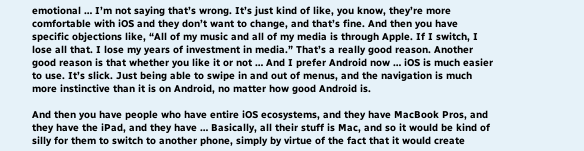emotional … I’m not saying that’s wrong. It’s just kind of like, you know, they’re more comfortable with iOS and they don’t want to change, and that’s fine. And then you have specific objections like, “All of my music and all of my media is through Apple. If I switch, I lose all that. I lose my years of investment in media.” That’s a really good reason. Another good reason is that whether you like it or not … And I prefer Android now … iOS is much easier to use. It’s slick. Just being able to swipe in and out of menus, and the navigation is much more instinctive than it is on Android, no matter how good Android is.

And then you have people who have entire iOS ecosystems, and they have MacBook Pros, and they have the iPad, and they have … Basically, all their stuff is Mac, and so it would be kind of silly for them to switch to another phone, simply by virtue of the fact that it would create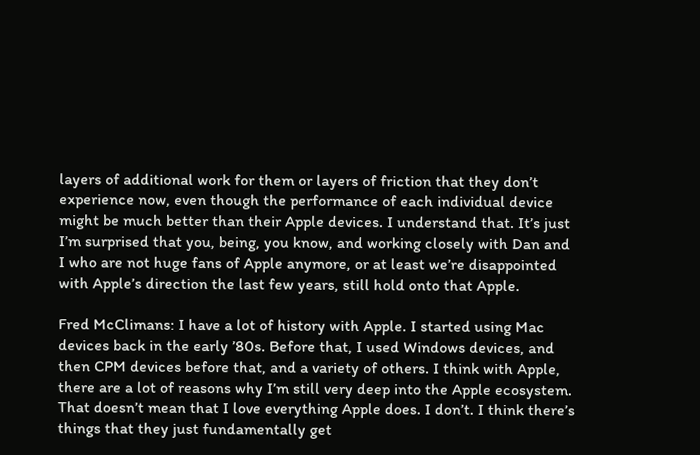layers of additional work for them or layers of friction that they don’t experience now, even though the performance of each individual device might be much better than their Apple devices. I understand that. It’s just I’m surprised that you, being, you know, and working closely with Dan and I who are not huge fans of Apple anymore, or at least we’re disappointed with Apple’s direction the last few years, still hold onto that Apple.

Fred McClimans: I have a lot of history with Apple. I started using Mac devices back in the early ’80s. Before that, I used Windows devices, and then CPM devices before that, and a variety of others. I think with Apple, there are a lot of reasons why I’m still very deep into the Apple ecosystem. That doesn’t mean that I love everything Apple does. I don’t. I think there’s things that they just fundamentally get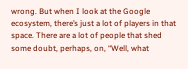wrong. But when I look at the Google ecosystem, there’s just a lot of players in that space. There are a lot of people that shed some doubt, perhaps, on, “Well, what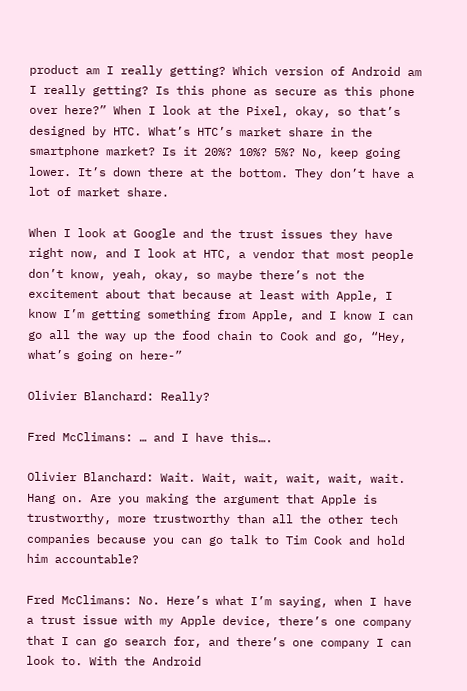product am I really getting? Which version of Android am I really getting? Is this phone as secure as this phone over here?” When I look at the Pixel, okay, so that’s designed by HTC. What’s HTC’s market share in the smartphone market? Is it 20%? 10%? 5%? No, keep going lower. It’s down there at the bottom. They don’t have a lot of market share.

When I look at Google and the trust issues they have right now, and I look at HTC, a vendor that most people don’t know, yeah, okay, so maybe there’s not the excitement about that because at least with Apple, I know I’m getting something from Apple, and I know I can go all the way up the food chain to Cook and go, “Hey, what’s going on here-”

Olivier Blanchard: Really?

Fred McClimans: … and I have this….

Olivier Blanchard: Wait. Wait, wait, wait, wait, wait. Hang on. Are you making the argument that Apple is trustworthy, more trustworthy than all the other tech companies because you can go talk to Tim Cook and hold him accountable?

Fred McClimans: No. Here’s what I’m saying, when I have a trust issue with my Apple device, there’s one company that I can go search for, and there’s one company I can look to. With the Android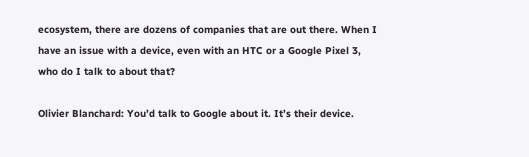ecosystem, there are dozens of companies that are out there. When I have an issue with a device, even with an HTC or a Google Pixel 3, who do I talk to about that?

Olivier Blanchard: You’d talk to Google about it. It’s their device.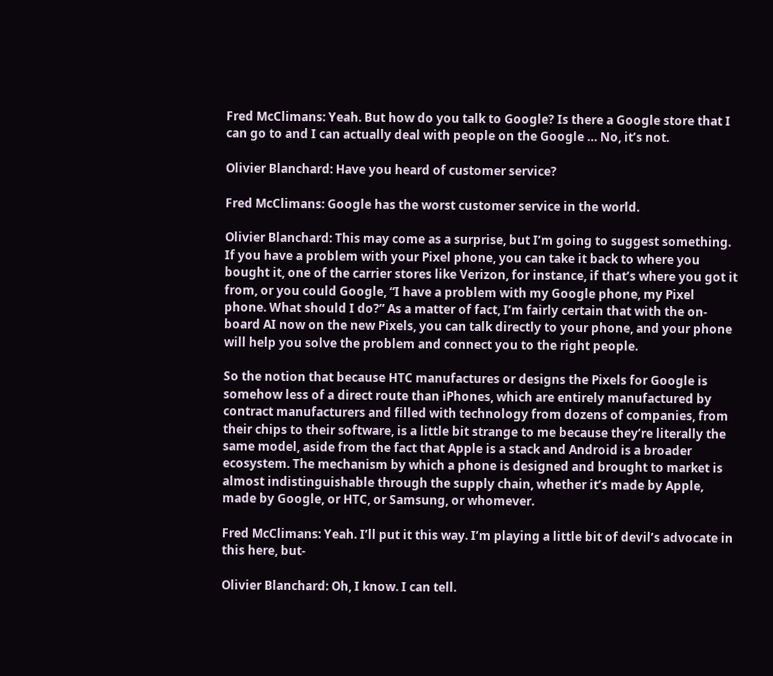Fred McClimans: Yeah. But how do you talk to Google? Is there a Google store that I can go to and I can actually deal with people on the Google … No, it’s not.

Olivier Blanchard: Have you heard of customer service?

Fred McClimans: Google has the worst customer service in the world.

Olivier Blanchard: This may come as a surprise, but I’m going to suggest something. If you have a problem with your Pixel phone, you can take it back to where you bought it, one of the carrier stores like Verizon, for instance, if that’s where you got it from, or you could Google, “I have a problem with my Google phone, my Pixel phone. What should I do?” As a matter of fact, I’m fairly certain that with the on-board AI now on the new Pixels, you can talk directly to your phone, and your phone will help you solve the problem and connect you to the right people.

So the notion that because HTC manufactures or designs the Pixels for Google is somehow less of a direct route than iPhones, which are entirely manufactured by contract manufacturers and filled with technology from dozens of companies, from their chips to their software, is a little bit strange to me because they’re literally the same model, aside from the fact that Apple is a stack and Android is a broader ecosystem. The mechanism by which a phone is designed and brought to market is almost indistinguishable through the supply chain, whether it’s made by Apple, made by Google, or HTC, or Samsung, or whomever.

Fred McClimans: Yeah. I’ll put it this way. I’m playing a little bit of devil’s advocate in this here, but-

Olivier Blanchard: Oh, I know. I can tell.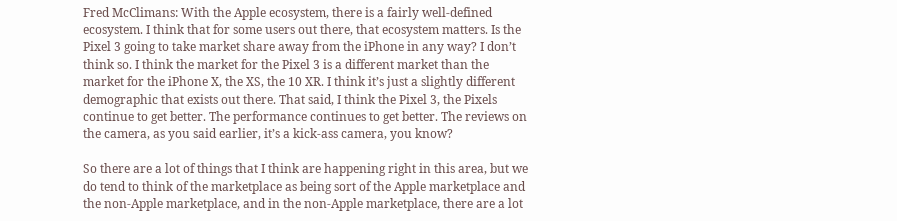Fred McClimans: With the Apple ecosystem, there is a fairly well-defined ecosystem. I think that for some users out there, that ecosystem matters. Is the Pixel 3 going to take market share away from the iPhone in any way? I don’t think so. I think the market for the Pixel 3 is a different market than the market for the iPhone X, the XS, the 10 XR. I think it’s just a slightly different demographic that exists out there. That said, I think the Pixel 3, the Pixels continue to get better. The performance continues to get better. The reviews on the camera, as you said earlier, it’s a kick-ass camera, you know?

So there are a lot of things that I think are happening right in this area, but we do tend to think of the marketplace as being sort of the Apple marketplace and the non-Apple marketplace, and in the non-Apple marketplace, there are a lot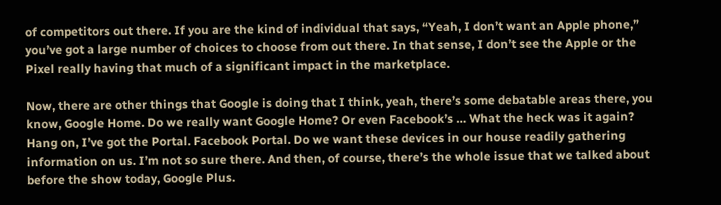of competitors out there. If you are the kind of individual that says, “Yeah, I don’t want an Apple phone,” you’ve got a large number of choices to choose from out there. In that sense, I don’t see the Apple or the Pixel really having that much of a significant impact in the marketplace.

Now, there are other things that Google is doing that I think, yeah, there’s some debatable areas there, you know, Google Home. Do we really want Google Home? Or even Facebook’s … What the heck was it again? Hang on, I’ve got the Portal. Facebook Portal. Do we want these devices in our house readily gathering information on us. I’m not so sure there. And then, of course, there’s the whole issue that we talked about before the show today, Google Plus.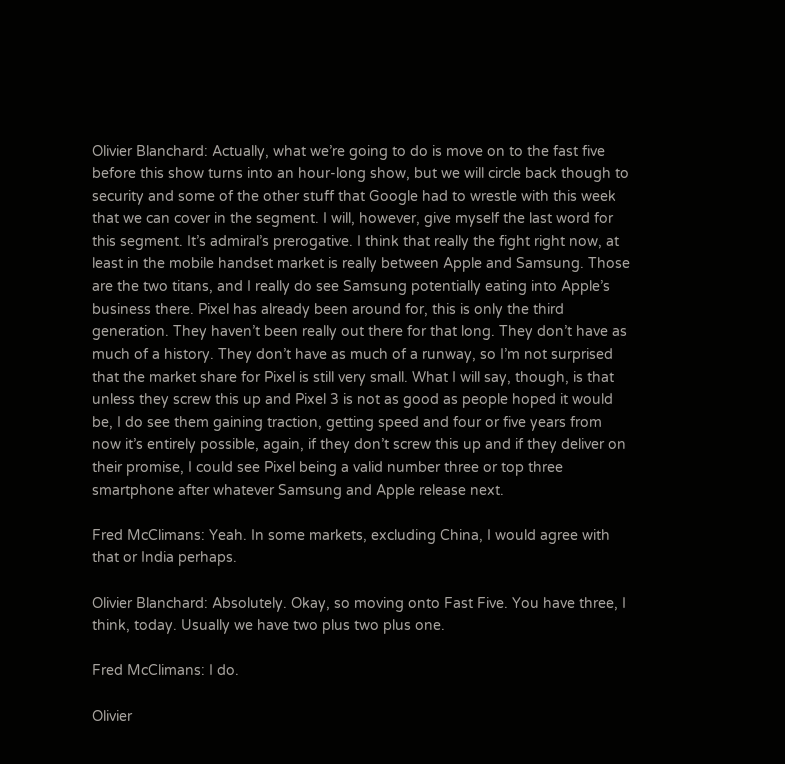Olivier Blanchard: Actually, what we’re going to do is move on to the fast five before this show turns into an hour-long show, but we will circle back though to security and some of the other stuff that Google had to wrestle with this week that we can cover in the segment. I will, however, give myself the last word for this segment. It’s admiral’s prerogative. I think that really the fight right now, at least in the mobile handset market is really between Apple and Samsung. Those are the two titans, and I really do see Samsung potentially eating into Apple’s business there. Pixel has already been around for, this is only the third generation. They haven’t been really out there for that long. They don’t have as much of a history. They don’t have as much of a runway, so I’m not surprised that the market share for Pixel is still very small. What I will say, though, is that unless they screw this up and Pixel 3 is not as good as people hoped it would be, I do see them gaining traction, getting speed and four or five years from now it’s entirely possible, again, if they don’t screw this up and if they deliver on their promise, I could see Pixel being a valid number three or top three smartphone after whatever Samsung and Apple release next.

Fred McClimans: Yeah. In some markets, excluding China, I would agree with that or India perhaps.

Olivier Blanchard: Absolutely. Okay, so moving onto Fast Five. You have three, I think, today. Usually we have two plus two plus one.

Fred McClimans: I do.

Olivier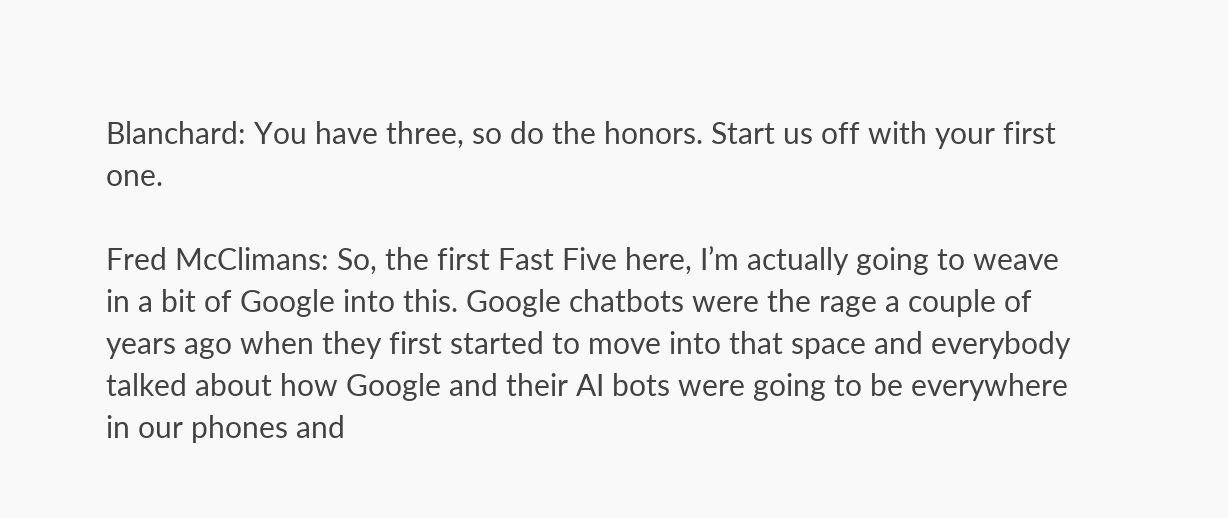Blanchard: You have three, so do the honors. Start us off with your first one.

Fred McClimans: So, the first Fast Five here, I’m actually going to weave in a bit of Google into this. Google chatbots were the rage a couple of years ago when they first started to move into that space and everybody talked about how Google and their AI bots were going to be everywhere in our phones and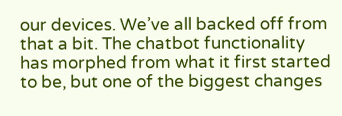our devices. We’ve all backed off from that a bit. The chatbot functionality has morphed from what it first started to be, but one of the biggest changes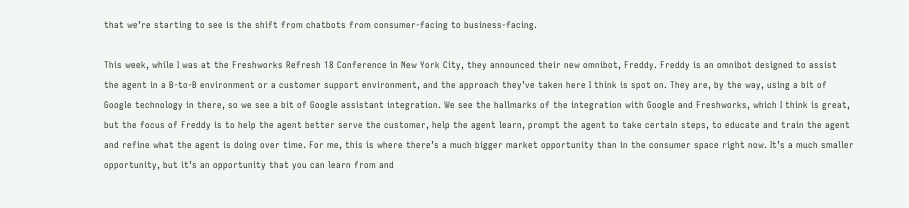that we’re starting to see is the shift from chatbots from consumer-facing to business-facing.

This week, while I was at the Freshworks Refresh 18 Conference in New York City, they announced their new omnibot, Freddy. Freddy is an omnibot designed to assist the agent in a B-to-B environment or a customer support environment, and the approach they’ve taken here I think is spot on. They are, by the way, using a bit of Google technology in there, so we see a bit of Google assistant integration. We see the hallmarks of the integration with Google and Freshworks, which I think is great, but the focus of Freddy is to help the agent better serve the customer, help the agent learn, prompt the agent to take certain steps, to educate and train the agent and refine what the agent is doing over time. For me, this is where there’s a much bigger market opportunity than in the consumer space right now. It’s a much smaller opportunity, but it’s an opportunity that you can learn from and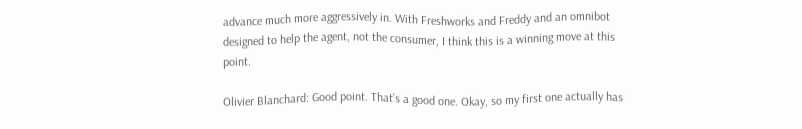advance much more aggressively in. With Freshworks and Freddy and an omnibot designed to help the agent, not the consumer, I think this is a winning move at this point.

Olivier Blanchard: Good point. That’s a good one. Okay, so my first one actually has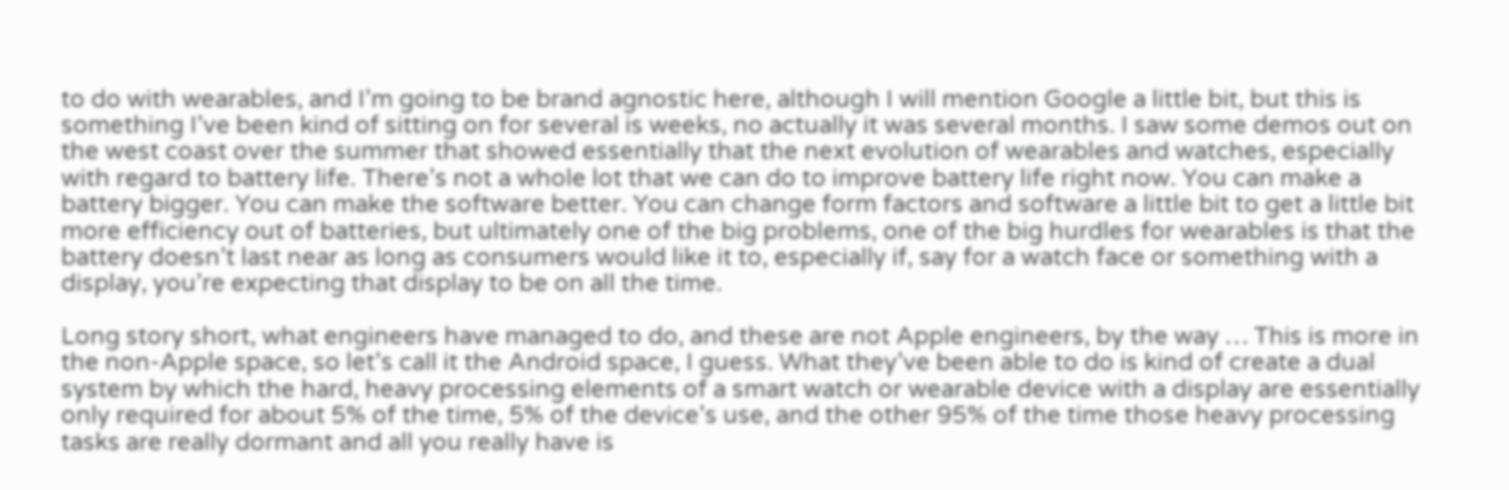to do with wearables, and I’m going to be brand agnostic here, although I will mention Google a little bit, but this is something I’ve been kind of sitting on for several is weeks, no actually it was several months. I saw some demos out on the west coast over the summer that showed essentially that the next evolution of wearables and watches, especially with regard to battery life. There’s not a whole lot that we can do to improve battery life right now. You can make a battery bigger. You can make the software better. You can change form factors and software a little bit to get a little bit more efficiency out of batteries, but ultimately one of the big problems, one of the big hurdles for wearables is that the battery doesn’t last near as long as consumers would like it to, especially if, say for a watch face or something with a display, you’re expecting that display to be on all the time.

Long story short, what engineers have managed to do, and these are not Apple engineers, by the way … This is more in the non-Apple space, so let’s call it the Android space, I guess. What they’ve been able to do is kind of create a dual system by which the hard, heavy processing elements of a smart watch or wearable device with a display are essentially only required for about 5% of the time, 5% of the device’s use, and the other 95% of the time those heavy processing tasks are really dormant and all you really have is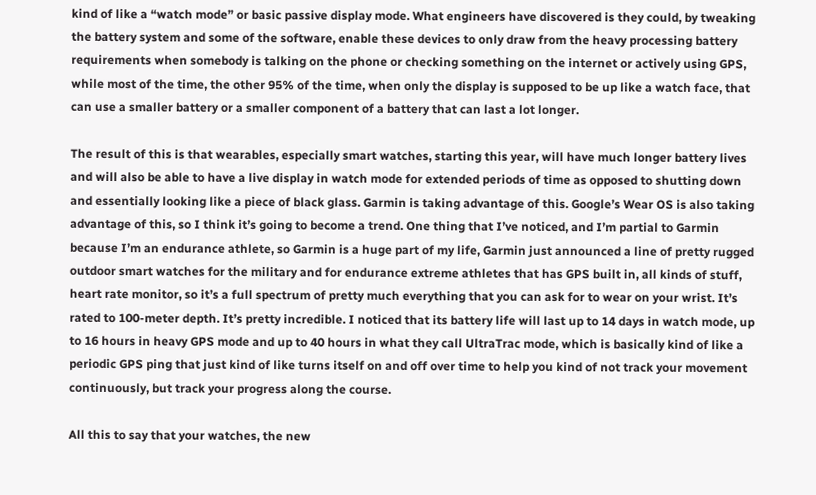kind of like a “watch mode” or basic passive display mode. What engineers have discovered is they could, by tweaking the battery system and some of the software, enable these devices to only draw from the heavy processing battery requirements when somebody is talking on the phone or checking something on the internet or actively using GPS, while most of the time, the other 95% of the time, when only the display is supposed to be up like a watch face, that can use a smaller battery or a smaller component of a battery that can last a lot longer.

The result of this is that wearables, especially smart watches, starting this year, will have much longer battery lives and will also be able to have a live display in watch mode for extended periods of time as opposed to shutting down and essentially looking like a piece of black glass. Garmin is taking advantage of this. Google’s Wear OS is also taking advantage of this, so I think it’s going to become a trend. One thing that I’ve noticed, and I’m partial to Garmin because I’m an endurance athlete, so Garmin is a huge part of my life, Garmin just announced a line of pretty rugged outdoor smart watches for the military and for endurance extreme athletes that has GPS built in, all kinds of stuff, heart rate monitor, so it’s a full spectrum of pretty much everything that you can ask for to wear on your wrist. It’s rated to 100-meter depth. It’s pretty incredible. I noticed that its battery life will last up to 14 days in watch mode, up to 16 hours in heavy GPS mode and up to 40 hours in what they call UltraTrac mode, which is basically kind of like a periodic GPS ping that just kind of like turns itself on and off over time to help you kind of not track your movement continuously, but track your progress along the course.

All this to say that your watches, the new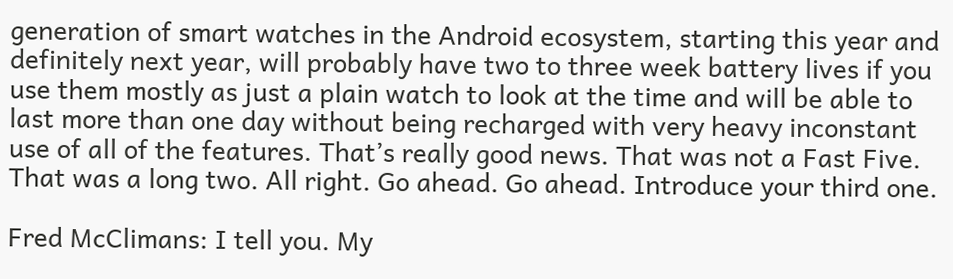generation of smart watches in the Android ecosystem, starting this year and definitely next year, will probably have two to three week battery lives if you use them mostly as just a plain watch to look at the time and will be able to last more than one day without being recharged with very heavy inconstant use of all of the features. That’s really good news. That was not a Fast Five. That was a long two. All right. Go ahead. Go ahead. Introduce your third one.

Fred McClimans: I tell you. My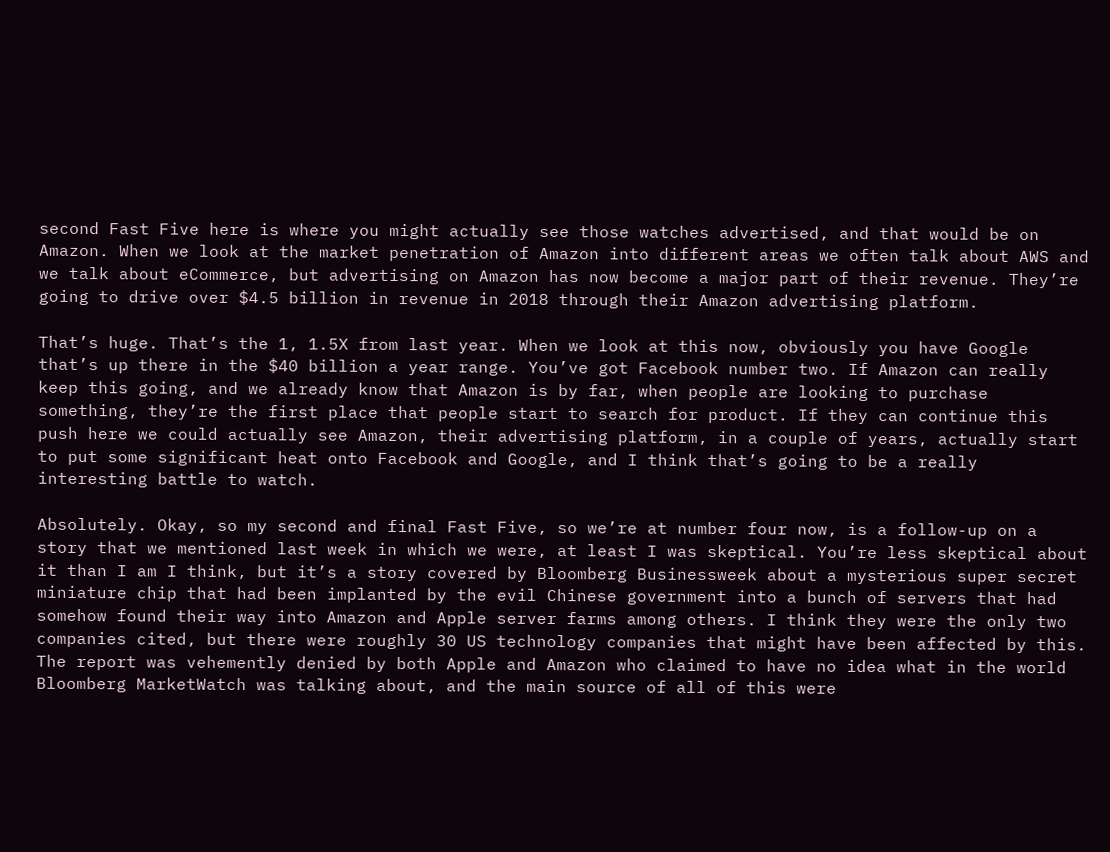second Fast Five here is where you might actually see those watches advertised, and that would be on Amazon. When we look at the market penetration of Amazon into different areas we often talk about AWS and we talk about eCommerce, but advertising on Amazon has now become a major part of their revenue. They’re going to drive over $4.5 billion in revenue in 2018 through their Amazon advertising platform.

That’s huge. That’s the 1, 1.5X from last year. When we look at this now, obviously you have Google that’s up there in the $40 billion a year range. You’ve got Facebook number two. If Amazon can really keep this going, and we already know that Amazon is by far, when people are looking to purchase something, they’re the first place that people start to search for product. If they can continue this push here we could actually see Amazon, their advertising platform, in a couple of years, actually start to put some significant heat onto Facebook and Google, and I think that’s going to be a really interesting battle to watch.

Absolutely. Okay, so my second and final Fast Five, so we’re at number four now, is a follow-up on a story that we mentioned last week in which we were, at least I was skeptical. You’re less skeptical about it than I am I think, but it’s a story covered by Bloomberg Businessweek about a mysterious super secret miniature chip that had been implanted by the evil Chinese government into a bunch of servers that had somehow found their way into Amazon and Apple server farms among others. I think they were the only two companies cited, but there were roughly 30 US technology companies that might have been affected by this. The report was vehemently denied by both Apple and Amazon who claimed to have no idea what in the world Bloomberg MarketWatch was talking about, and the main source of all of this were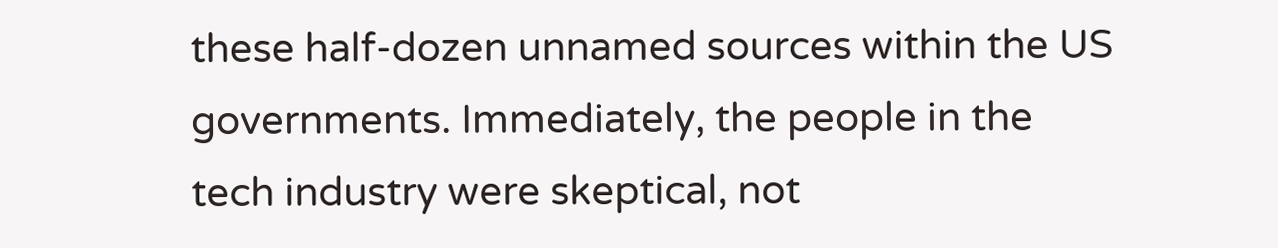these half-dozen unnamed sources within the US governments. Immediately, the people in the tech industry were skeptical, not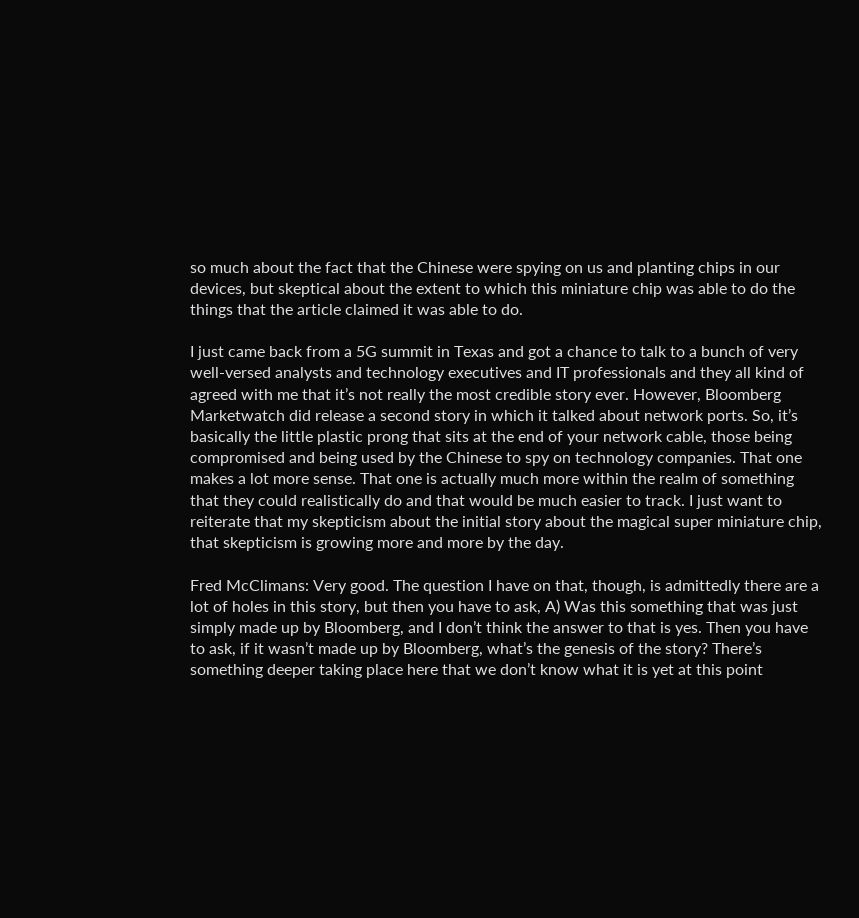so much about the fact that the Chinese were spying on us and planting chips in our devices, but skeptical about the extent to which this miniature chip was able to do the things that the article claimed it was able to do.

I just came back from a 5G summit in Texas and got a chance to talk to a bunch of very well-versed analysts and technology executives and IT professionals and they all kind of agreed with me that it’s not really the most credible story ever. However, Bloomberg Marketwatch did release a second story in which it talked about network ports. So, it’s basically the little plastic prong that sits at the end of your network cable, those being compromised and being used by the Chinese to spy on technology companies. That one makes a lot more sense. That one is actually much more within the realm of something that they could realistically do and that would be much easier to track. I just want to reiterate that my skepticism about the initial story about the magical super miniature chip, that skepticism is growing more and more by the day.

Fred McClimans: Very good. The question I have on that, though, is admittedly there are a lot of holes in this story, but then you have to ask, A) Was this something that was just simply made up by Bloomberg, and I don’t think the answer to that is yes. Then you have to ask, if it wasn’t made up by Bloomberg, what’s the genesis of the story? There’s something deeper taking place here that we don’t know what it is yet at this point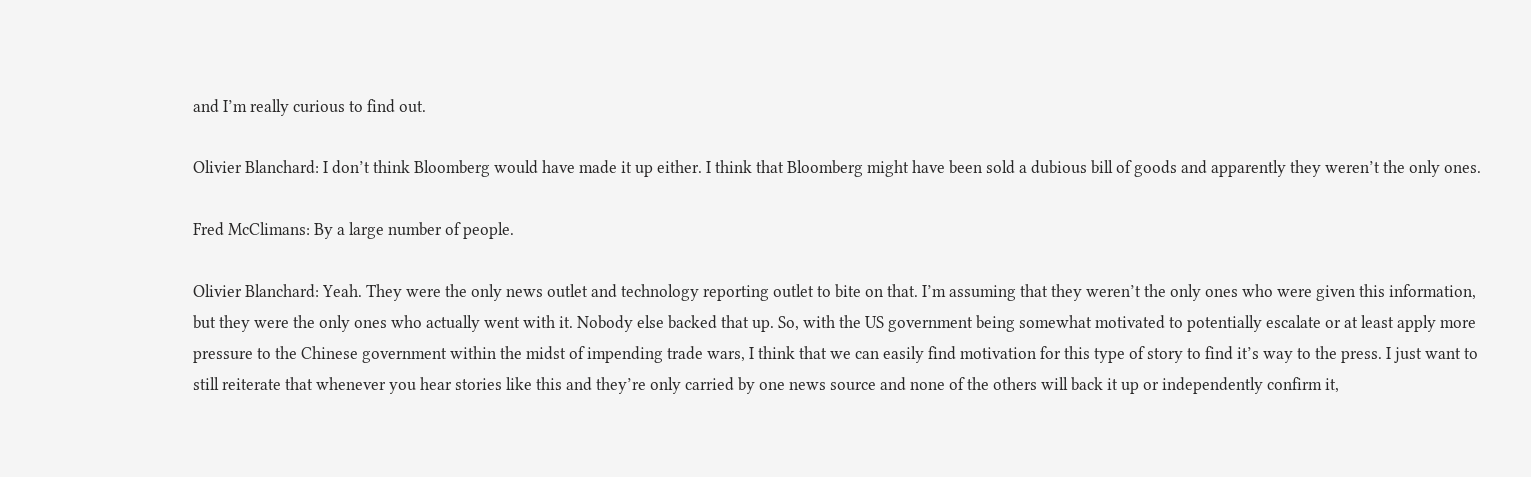and I’m really curious to find out.

Olivier Blanchard: I don’t think Bloomberg would have made it up either. I think that Bloomberg might have been sold a dubious bill of goods and apparently they weren’t the only ones.

Fred McClimans: By a large number of people.

Olivier Blanchard: Yeah. They were the only news outlet and technology reporting outlet to bite on that. I’m assuming that they weren’t the only ones who were given this information, but they were the only ones who actually went with it. Nobody else backed that up. So, with the US government being somewhat motivated to potentially escalate or at least apply more pressure to the Chinese government within the midst of impending trade wars, I think that we can easily find motivation for this type of story to find it’s way to the press. I just want to still reiterate that whenever you hear stories like this and they’re only carried by one news source and none of the others will back it up or independently confirm it,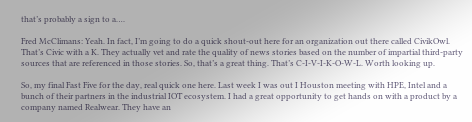that’s probably a sign to a….

Fred McClimans: Yeah. In fact, I’m going to do a quick shout-out here for an organization out there called CivikOwl. That’s Civic with a K. They actually vet and rate the quality of news stories based on the number of impartial third-party sources that are referenced in those stories. So, that’s a great thing. That’s C-I-V-I-K-O-W-L. Worth looking up.

So, my final Fast Five for the day, real quick one here. Last week I was out I Houston meeting with HPE, Intel and a bunch of their partners in the industrial IOT ecosystem. I had a great opportunity to get hands on with a product by a company named Realwear. They have an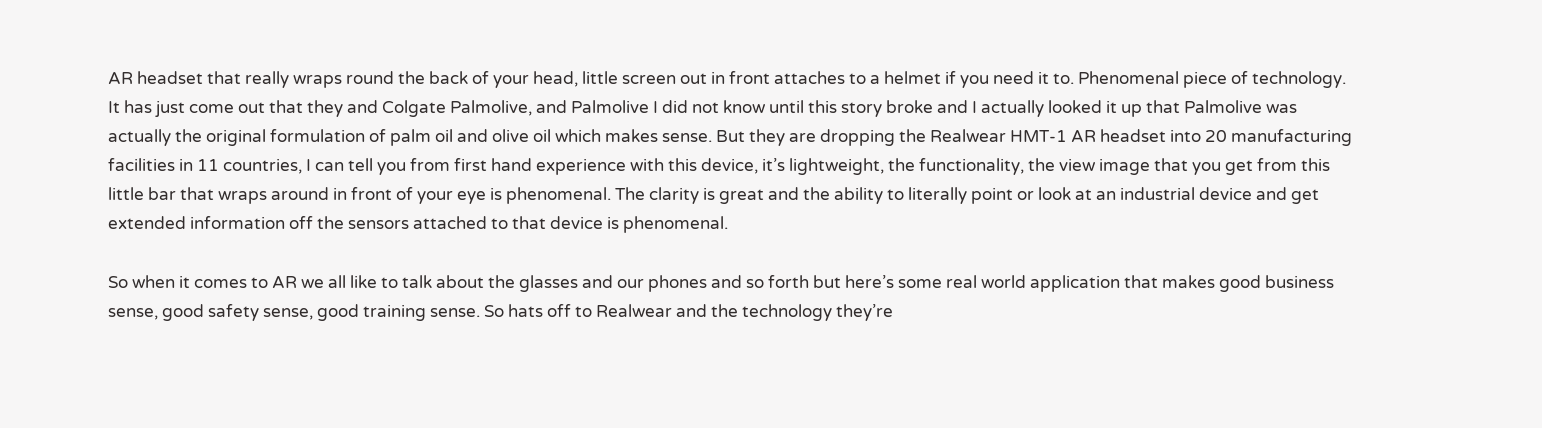AR headset that really wraps round the back of your head, little screen out in front attaches to a helmet if you need it to. Phenomenal piece of technology. It has just come out that they and Colgate Palmolive, and Palmolive I did not know until this story broke and I actually looked it up that Palmolive was actually the original formulation of palm oil and olive oil which makes sense. But they are dropping the Realwear HMT-1 AR headset into 20 manufacturing facilities in 11 countries, I can tell you from first hand experience with this device, it’s lightweight, the functionality, the view image that you get from this little bar that wraps around in front of your eye is phenomenal. The clarity is great and the ability to literally point or look at an industrial device and get extended information off the sensors attached to that device is phenomenal.

So when it comes to AR we all like to talk about the glasses and our phones and so forth but here’s some real world application that makes good business sense, good safety sense, good training sense. So hats off to Realwear and the technology they’re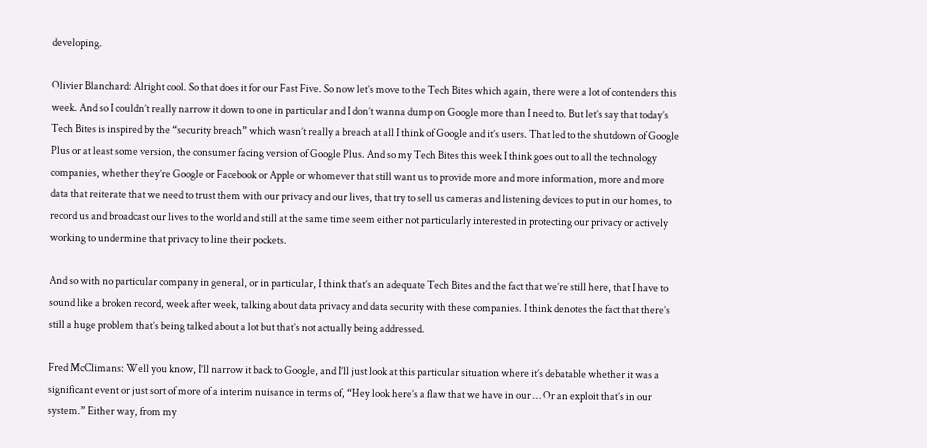developing.

Olivier Blanchard: Alright cool. So that does it for our Fast Five. So now let’s move to the Tech Bites which again, there were a lot of contenders this week. And so I couldn’t really narrow it down to one in particular and I don’t wanna dump on Google more than I need to. But let’s say that today’s Tech Bites is inspired by the “security breach” which wasn’t really a breach at all I think of Google and it’s users. That led to the shutdown of Google Plus or at least some version, the consumer facing version of Google Plus. And so my Tech Bites this week I think goes out to all the technology companies, whether they’re Google or Facebook or Apple or whomever that still want us to provide more and more information, more and more data that reiterate that we need to trust them with our privacy and our lives, that try to sell us cameras and listening devices to put in our homes, to record us and broadcast our lives to the world and still at the same time seem either not particularly interested in protecting our privacy or actively working to undermine that privacy to line their pockets.

And so with no particular company in general, or in particular, I think that’s an adequate Tech Bites and the fact that we’re still here, that I have to sound like a broken record, week after week, talking about data privacy and data security with these companies. I think denotes the fact that there’s still a huge problem that’s being talked about a lot but that’s not actually being addressed.

Fred McClimans: Well you know, I’ll narrow it back to Google, and I’ll just look at this particular situation where it’s debatable whether it was a significant event or just sort of more of a interim nuisance in terms of, “Hey look here’s a flaw that we have in our … Or an exploit that’s in our system.” Either way, from my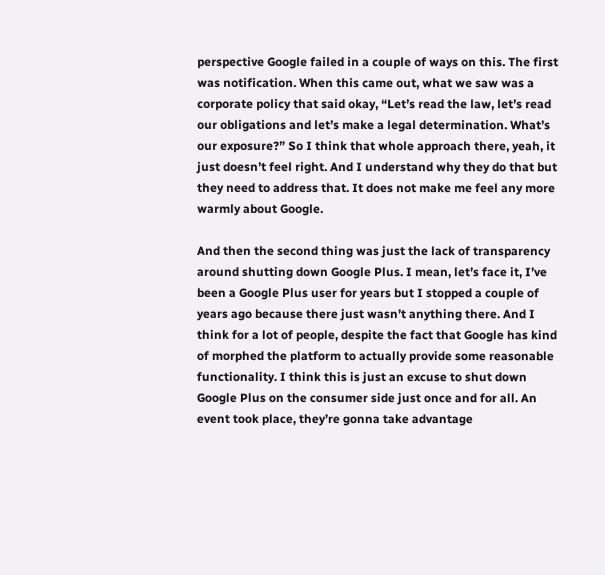perspective Google failed in a couple of ways on this. The first was notification. When this came out, what we saw was a corporate policy that said okay, “Let’s read the law, let’s read our obligations and let’s make a legal determination. What’s our exposure?” So I think that whole approach there, yeah, it just doesn’t feel right. And I understand why they do that but they need to address that. It does not make me feel any more warmly about Google.

And then the second thing was just the lack of transparency around shutting down Google Plus. I mean, let’s face it, I’ve been a Google Plus user for years but I stopped a couple of years ago because there just wasn’t anything there. And I think for a lot of people, despite the fact that Google has kind of morphed the platform to actually provide some reasonable functionality. I think this is just an excuse to shut down Google Plus on the consumer side just once and for all. An event took place, they’re gonna take advantage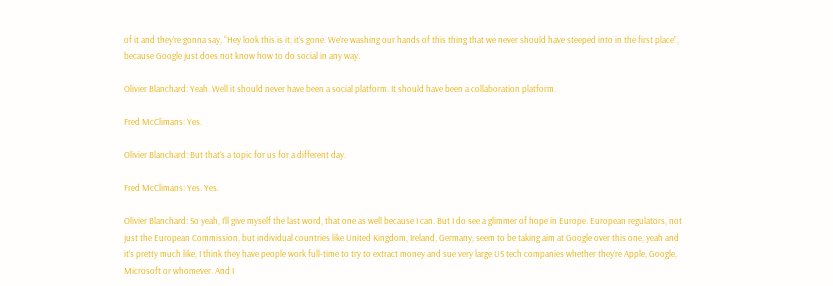of it and they’re gonna say, “Hey look this is it, it’s gone. We’re washing our hands of this thing that we never should have steeped into in the first place”, because Google just does not know how to do social in any way.

Olivier Blanchard: Yeah. Well it should never have been a social platform. It should have been a collaboration platform.

Fred McClimans: Yes.

Olivier Blanchard: But that’s a topic for us for a different day.

Fred McClimans: Yes. Yes.

Olivier Blanchard: So yeah, I’ll give myself the last word, that one as well because I can. But I do see a glimmer of hope in Europe. European regulators, not just the European Commission, but individual countries like United Kingdom, Ireland, Germany, seem to be taking aim at Google over this one, yeah and it’s pretty much like, I think they have people work full-time to try to extract money and sue very large US tech companies whether they’re Apple, Google, Microsoft or whomever. And I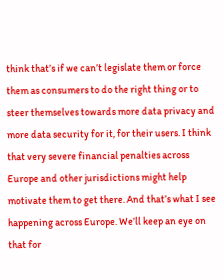think that’s if we can’t legislate them or force them as consumers to do the right thing or to steer themselves towards more data privacy and more data security for it, for their users. I think that very severe financial penalties across Europe and other jurisdictions might help motivate them to get there. And that’s what I see happening across Europe. We’ll keep an eye on that for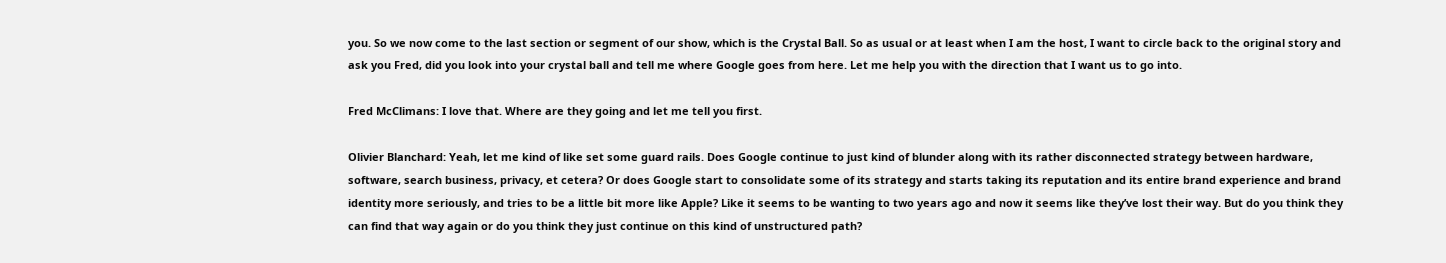you. So we now come to the last section or segment of our show, which is the Crystal Ball. So as usual or at least when I am the host, I want to circle back to the original story and ask you Fred, did you look into your crystal ball and tell me where Google goes from here. Let me help you with the direction that I want us to go into.

Fred McClimans: I love that. Where are they going and let me tell you first.

Olivier Blanchard: Yeah, let me kind of like set some guard rails. Does Google continue to just kind of blunder along with its rather disconnected strategy between hardware, software, search business, privacy, et cetera? Or does Google start to consolidate some of its strategy and starts taking its reputation and its entire brand experience and brand identity more seriously, and tries to be a little bit more like Apple? Like it seems to be wanting to two years ago and now it seems like they’ve lost their way. But do you think they can find that way again or do you think they just continue on this kind of unstructured path?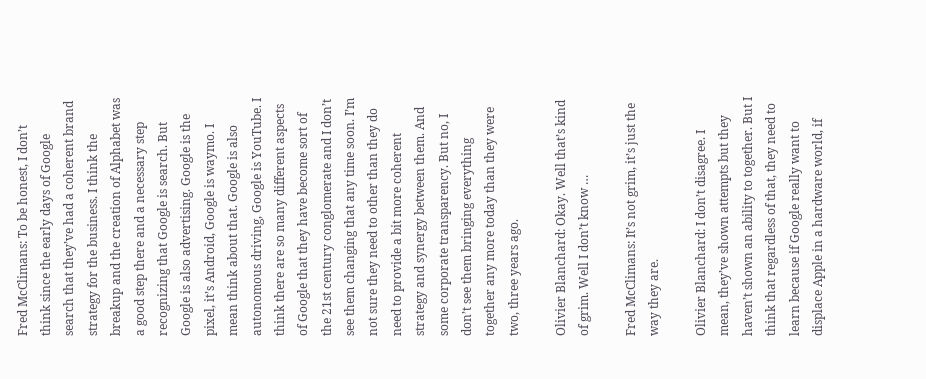Fred McClimans: To be honest, I don’t think since the early days of Google search that they’ve had a coherent brand strategy for the business. I think the breakup and the creation of Alphabet was a good step there and a necessary step recognizing that Google is search. But Google is also advertising. Google is the pixel, it’s Android, Google is waymo. I mean think about that. Google is also autonomous driving, Google is YouTube. I think there are so many different aspects of Google that they have become sort of the 21st century conglomerate and I don’t see them changing that any time soon. I’m not sure they need to other than they do need to provide a bit more coherent strategy and synergy between them. And some corporate transparency. But no, I don’t see them bringing everything together any more today than they were two, three years ago.

Olivier Blanchard: Okay. Well that’s kind of grim. Well I don’t know …

Fred McClimans: It’s not grim, it’s just the way they are.

Olivier Blanchard: I don’t disagree. I mean, they’ve shown attempts but they haven’t shown an ability to together. But I think that regardless of that, they need to learn because if Google really want to displace Apple in a hardware world, if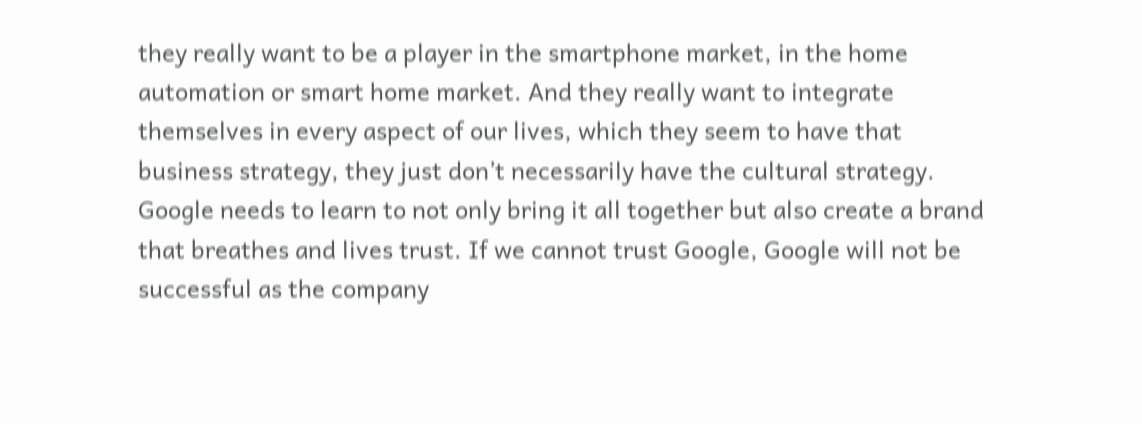they really want to be a player in the smartphone market, in the home automation or smart home market. And they really want to integrate themselves in every aspect of our lives, which they seem to have that business strategy, they just don’t necessarily have the cultural strategy. Google needs to learn to not only bring it all together but also create a brand that breathes and lives trust. If we cannot trust Google, Google will not be successful as the company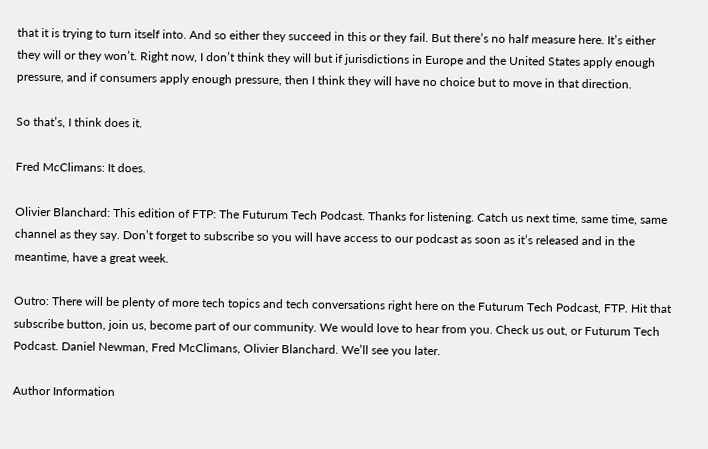that it is trying to turn itself into. And so either they succeed in this or they fail. But there’s no half measure here. It’s either they will or they won’t. Right now, I don’t think they will but if jurisdictions in Europe and the United States apply enough pressure, and if consumers apply enough pressure, then I think they will have no choice but to move in that direction.

So that’s, I think does it.

Fred McClimans: It does.

Olivier Blanchard: This edition of FTP: The Futurum Tech Podcast. Thanks for listening. Catch us next time, same time, same channel as they say. Don’t forget to subscribe so you will have access to our podcast as soon as it’s released and in the meantime, have a great week.

Outro: There will be plenty of more tech topics and tech conversations right here on the Futurum Tech Podcast, FTP. Hit that subscribe button, join us, become part of our community. We would love to hear from you. Check us out, or Futurum Tech Podcast. Daniel Newman, Fred McClimans, Olivier Blanchard. We’ll see you later.

Author Information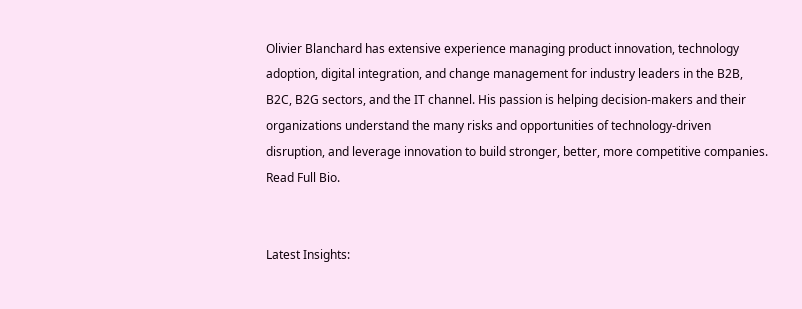Olivier Blanchard has extensive experience managing product innovation, technology adoption, digital integration, and change management for industry leaders in the B2B, B2C, B2G sectors, and the IT channel. His passion is helping decision-makers and their organizations understand the many risks and opportunities of technology-driven disruption, and leverage innovation to build stronger, better, more competitive companies.  Read Full Bio.


Latest Insights: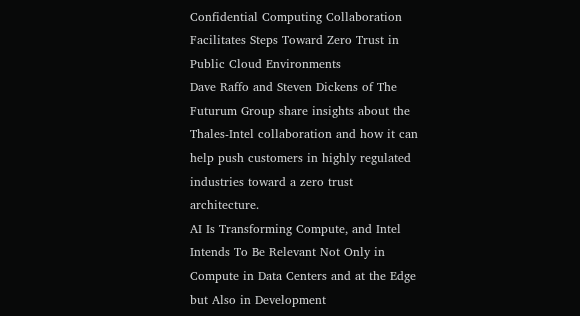Confidential Computing Collaboration Facilitates Steps Toward Zero Trust in Public Cloud Environments
Dave Raffo and Steven Dickens of The Futurum Group share insights about the Thales-Intel collaboration and how it can help push customers in highly regulated industries toward a zero trust architecture.
AI Is Transforming Compute, and Intel Intends To Be Relevant Not Only in Compute in Data Centers and at the Edge but Also in Development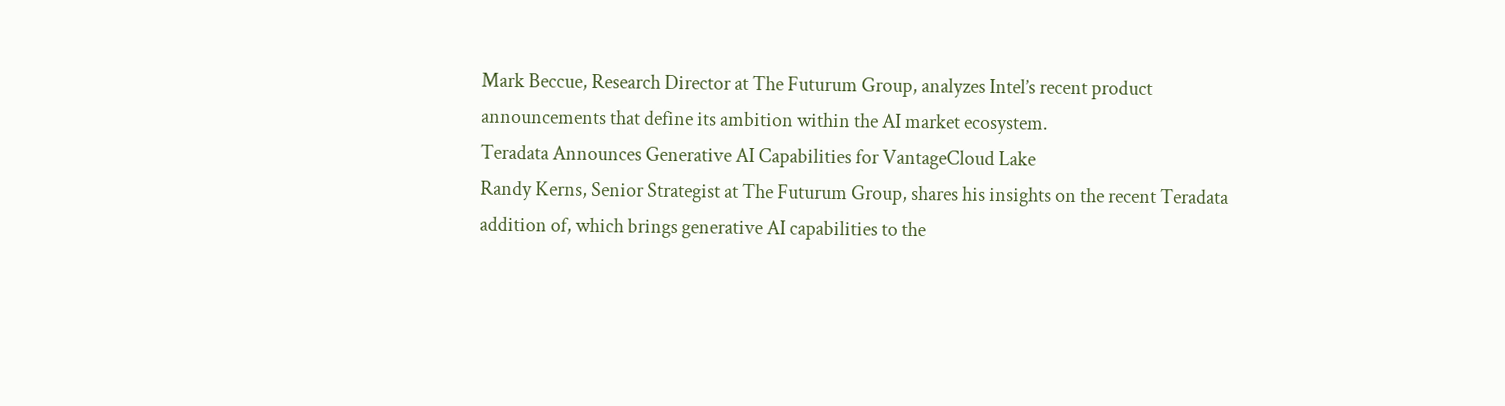Mark Beccue, Research Director at The Futurum Group, analyzes Intel’s recent product announcements that define its ambition within the AI market ecosystem.
Teradata Announces Generative AI Capabilities for VantageCloud Lake
Randy Kerns, Senior Strategist at The Futurum Group, shares his insights on the recent Teradata addition of, which brings generative AI capabilities to the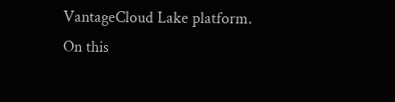VantageCloud Lake platform.
On this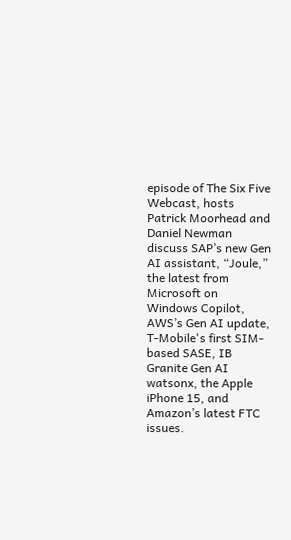episode of The Six Five Webcast, hosts Patrick Moorhead and Daniel Newman discuss SAP’s new Gen AI assistant, “Joule,” the latest from Microsoft on Windows Copilot, AWS’s Gen AI update, T-Mobile's first SIM-based SASE, IB Granite Gen AI watsonx, the Apple iPhone 15, and Amazon’s latest FTC issues.